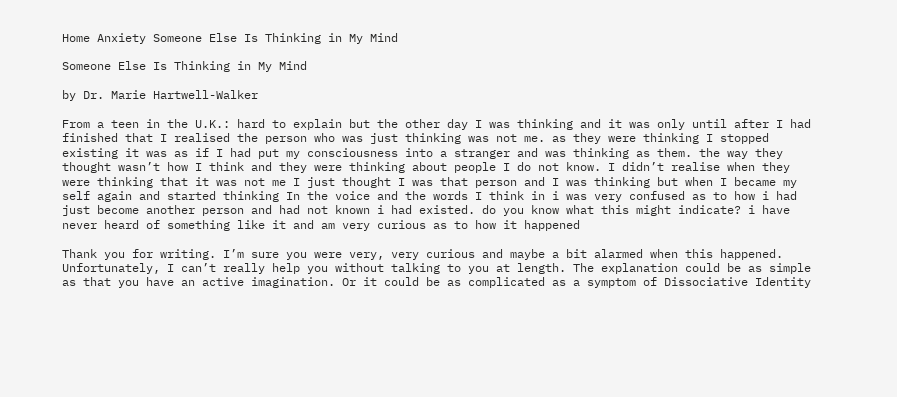Home Anxiety Someone Else Is Thinking in My Mind

Someone Else Is Thinking in My Mind

by Dr. Marie Hartwell-Walker

From a teen in the U.K.: hard to explain but the other day I was thinking and it was only until after I had finished that I realised the person who was just thinking was not me. as they were thinking I stopped existing it was as if I had put my consciousness into a stranger and was thinking as them. the way they thought wasn’t how I think and they were thinking about people I do not know. I didn’t realise when they were thinking that it was not me I just thought I was that person and I was thinking but when I became my self again and started thinking In the voice and the words I think in i was very confused as to how i had just become another person and had not known i had existed. do you know what this might indicate? i have never heard of something like it and am very curious as to how it happened

Thank you for writing. I’m sure you were very, very curious and maybe a bit alarmed when this happened. Unfortunately, I can’t really help you without talking to you at length. The explanation could be as simple as that you have an active imagination. Or it could be as complicated as a symptom of Dissociative Identity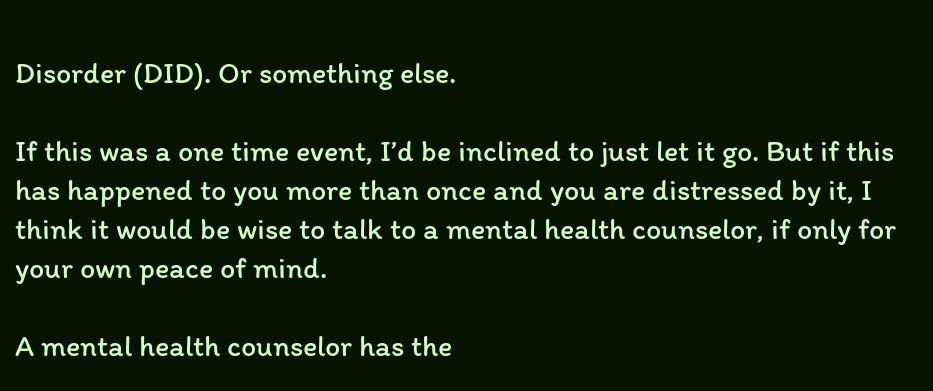Disorder (DID). Or something else.

If this was a one time event, I’d be inclined to just let it go. But if this has happened to you more than once and you are distressed by it, I think it would be wise to talk to a mental health counselor, if only for your own peace of mind.

A mental health counselor has the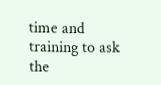time and training to ask the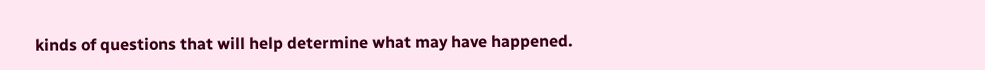kinds of questions that will help determine what may have happened.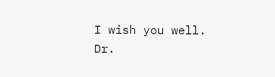I wish you well.
Dr.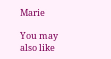Marie

You may also like